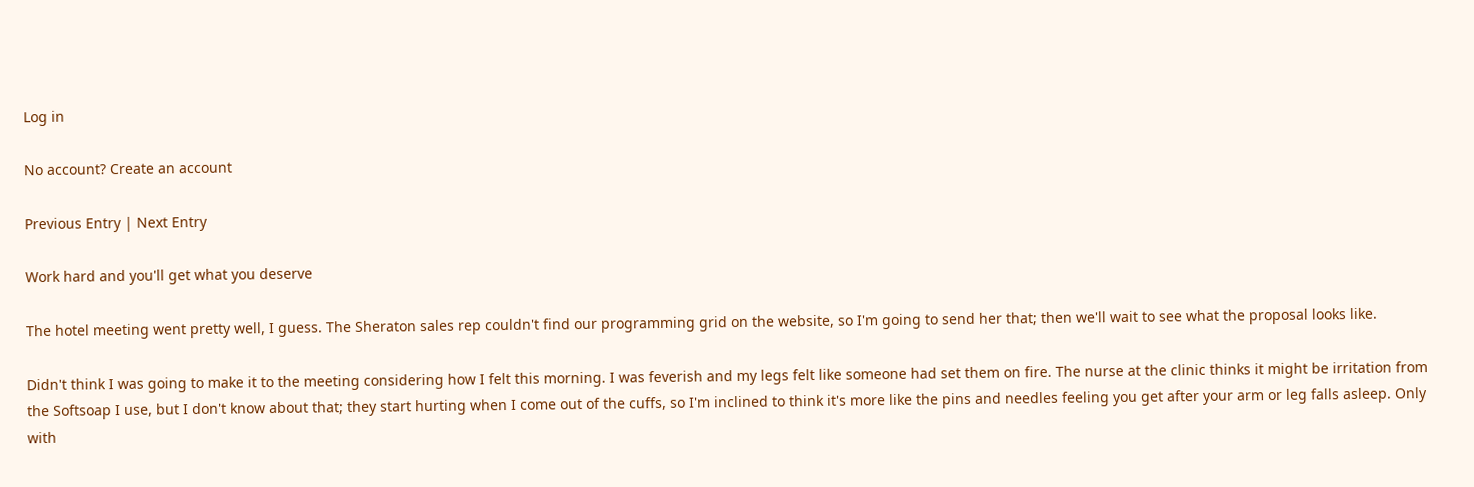Log in

No account? Create an account

Previous Entry | Next Entry

Work hard and you'll get what you deserve

The hotel meeting went pretty well, I guess. The Sheraton sales rep couldn't find our programming grid on the website, so I'm going to send her that; then we'll wait to see what the proposal looks like.

Didn't think I was going to make it to the meeting considering how I felt this morning. I was feverish and my legs felt like someone had set them on fire. The nurse at the clinic thinks it might be irritation from the Softsoap I use, but I don't know about that; they start hurting when I come out of the cuffs, so I'm inclined to think it's more like the pins and needles feeling you get after your arm or leg falls asleep. Only with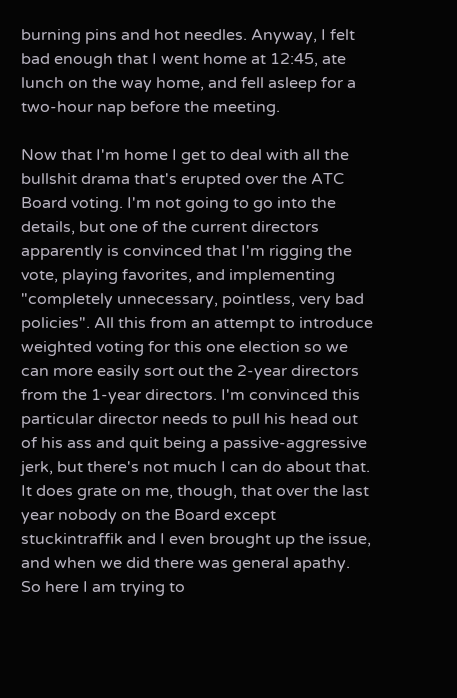burning pins and hot needles. Anyway, I felt bad enough that I went home at 12:45, ate lunch on the way home, and fell asleep for a two-hour nap before the meeting.

Now that I'm home I get to deal with all the bullshit drama that's erupted over the ATC Board voting. I'm not going to go into the details, but one of the current directors apparently is convinced that I'm rigging the vote, playing favorites, and implementing "completely unnecessary, pointless, very bad policies". All this from an attempt to introduce weighted voting for this one election so we can more easily sort out the 2-year directors from the 1-year directors. I'm convinced this particular director needs to pull his head out of his ass and quit being a passive-aggressive jerk, but there's not much I can do about that. It does grate on me, though, that over the last year nobody on the Board except stuckintraffik and I even brought up the issue, and when we did there was general apathy. So here I am trying to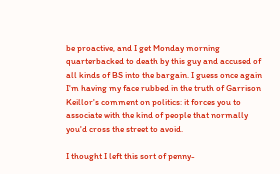be proactive, and I get Monday morning quarterbacked to death by this guy and accused of all kinds of BS into the bargain. I guess once again I'm having my face rubbed in the truth of Garrison Keillor's comment on politics: it forces you to associate with the kind of people that normally you'd cross the street to avoid.

I thought I left this sort of penny-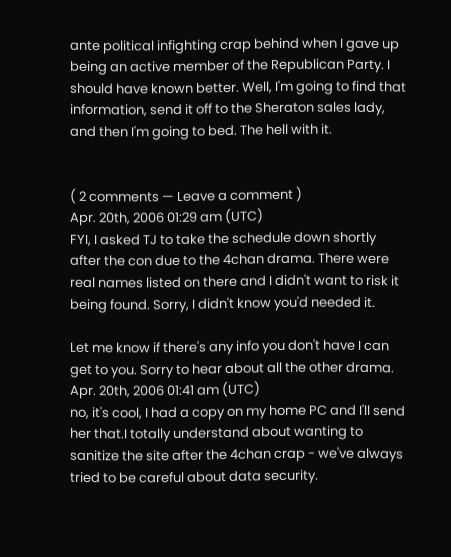ante political infighting crap behind when I gave up being an active member of the Republican Party. I should have known better. Well, I'm going to find that information, send it off to the Sheraton sales lady, and then I'm going to bed. The hell with it.


( 2 comments — Leave a comment )
Apr. 20th, 2006 01:29 am (UTC)
FYI, I asked TJ to take the schedule down shortly after the con due to the 4chan drama. There were real names listed on there and I didn't want to risk it being found. Sorry, I didn't know you'd needed it.

Let me know if there's any info you don't have I can get to you. Sorry to hear about all the other drama.
Apr. 20th, 2006 01:41 am (UTC)
no, it's cool, I had a copy on my home PC and I'll send her that.I totally understand about wanting to sanitize the site after the 4chan crap - we've always tried to be careful about data security.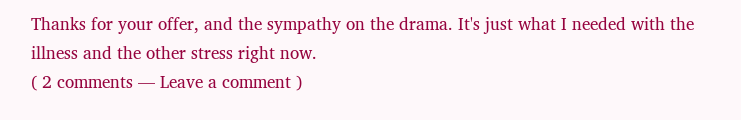Thanks for your offer, and the sympathy on the drama. It's just what I needed with the illness and the other stress right now.
( 2 comments — Leave a comment )